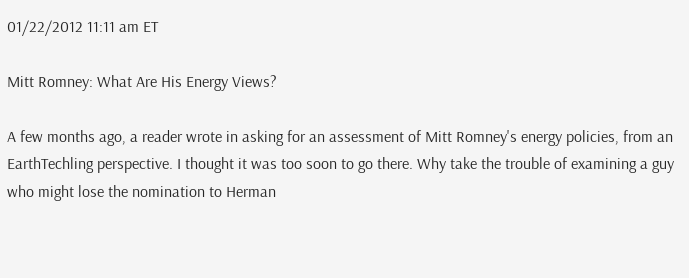01/22/2012 11:11 am ET

Mitt Romney: What Are His Energy Views?

A few months ago, a reader wrote in asking for an assessment of Mitt Romney's energy policies, from an EarthTechling perspective. I thought it was too soon to go there. Why take the trouble of examining a guy who might lose the nomination to Herman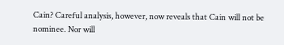Cain? Careful analysis, however, now reveals that Cain will not be nominee. Nor will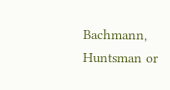Bachmann, Huntsman or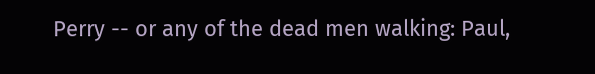Perry -- or any of the dead men walking: Paul,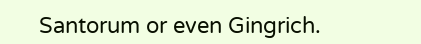Santorum or even Gingrich.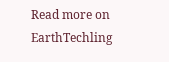Read more on EarthTechling